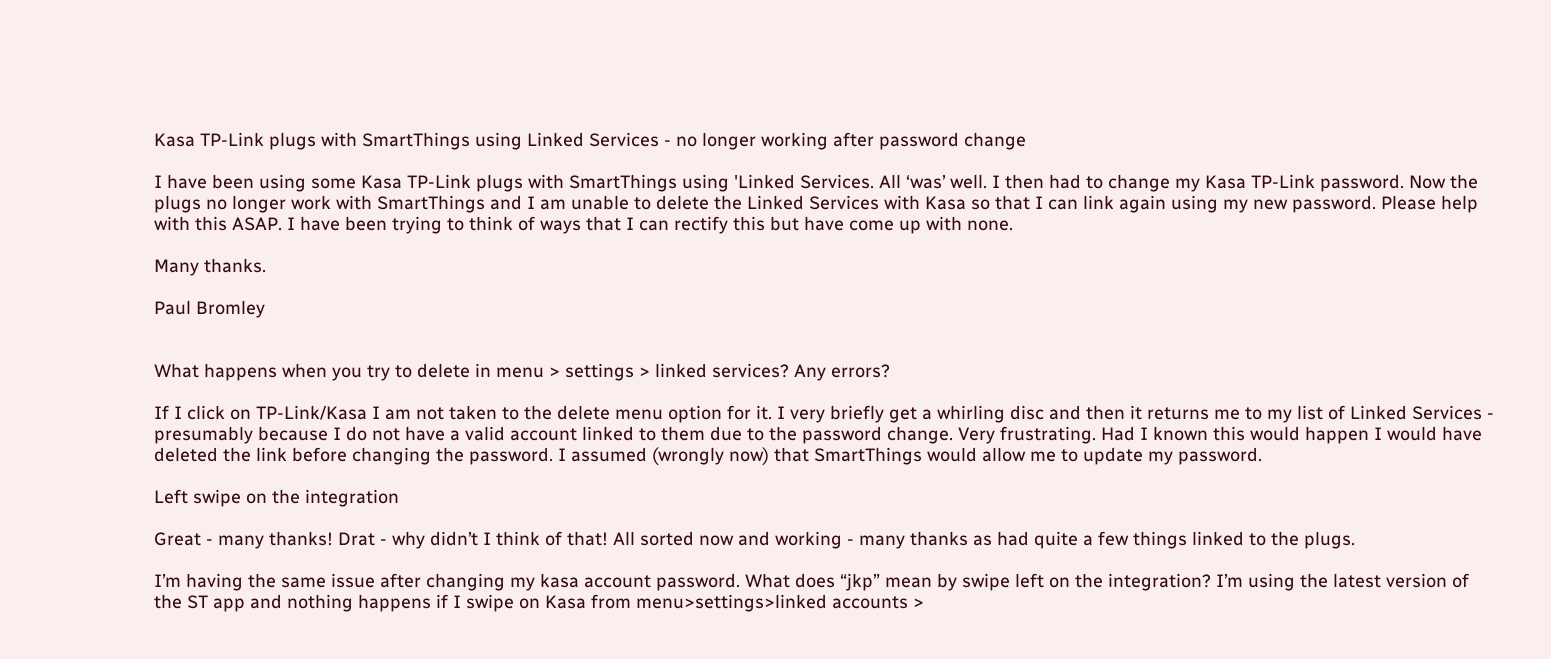Kasa TP-Link plugs with SmartThings using Linked Services - no longer working after password change

I have been using some Kasa TP-Link plugs with SmartThings using 'Linked Services. All ‘was’ well. I then had to change my Kasa TP-Link password. Now the plugs no longer work with SmartThings and I am unable to delete the Linked Services with Kasa so that I can link again using my new password. Please help with this ASAP. I have been trying to think of ways that I can rectify this but have come up with none.

Many thanks.

Paul Bromley


What happens when you try to delete in menu > settings > linked services? Any errors?

If I click on TP-Link/Kasa I am not taken to the delete menu option for it. I very briefly get a whirling disc and then it returns me to my list of Linked Services - presumably because I do not have a valid account linked to them due to the password change. Very frustrating. Had I known this would happen I would have deleted the link before changing the password. I assumed (wrongly now) that SmartThings would allow me to update my password.

Left swipe on the integration

Great - many thanks! Drat - why didn’t I think of that! All sorted now and working - many thanks as had quite a few things linked to the plugs.

I’m having the same issue after changing my kasa account password. What does “jkp” mean by swipe left on the integration? I’m using the latest version of the ST app and nothing happens if I swipe on Kasa from menu>settings>linked accounts >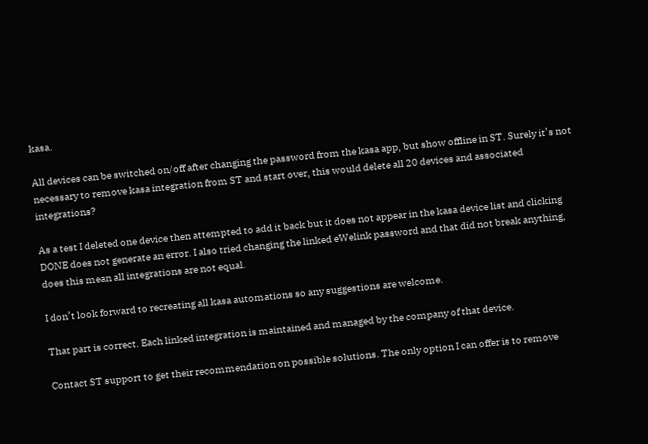kasa.

All devices can be switched on/off after changing the password from the kasa app, but show offline in ST. Surely it’s not necessary to remove kasa integration from ST and start over, this would delete all 20 devices and associated integrations?

As a test I deleted one device then attempted to add it back but it does not appear in the kasa device list and clicking DONE does not generate an error. I also tried changing the linked eWelink password and that did not break anything, does this mean all integrations are not equal.

I don’t look forward to recreating all kasa automations so any suggestions are welcome.

That part is correct. Each linked integration is maintained and managed by the company of that device.

Contact ST support to get their recommendation on possible solutions. The only option I can offer is to remove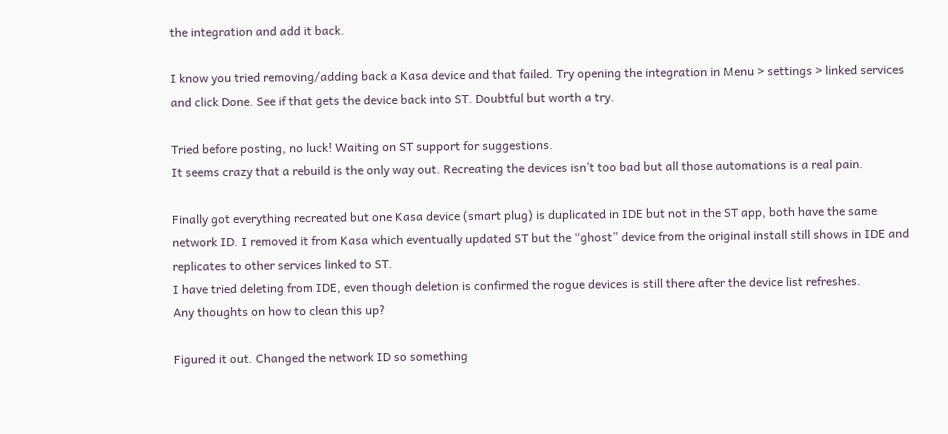the integration and add it back.

I know you tried removing/adding back a Kasa device and that failed. Try opening the integration in Menu > settings > linked services and click Done. See if that gets the device back into ST. Doubtful but worth a try.

Tried before posting, no luck! Waiting on ST support for suggestions.
It seems crazy that a rebuild is the only way out. Recreating the devices isn’t too bad but all those automations is a real pain.

Finally got everything recreated but one Kasa device (smart plug) is duplicated in IDE but not in the ST app, both have the same network ID. I removed it from Kasa which eventually updated ST but the “ghost” device from the original install still shows in IDE and replicates to other services linked to ST.
I have tried deleting from IDE, even though deletion is confirmed the rogue devices is still there after the device list refreshes.
Any thoughts on how to clean this up?

Figured it out. Changed the network ID so something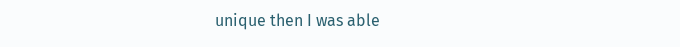unique then I was able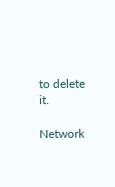to delete it.

Network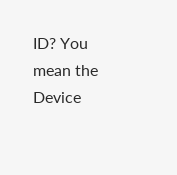ID? You mean the Device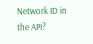Network ID in the API?